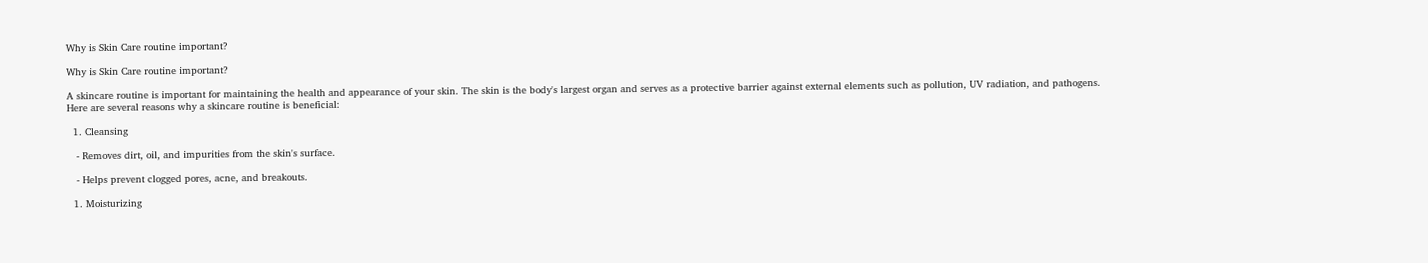Why is Skin Care routine important?

Why is Skin Care routine important?

A skincare routine is important for maintaining the health and appearance of your skin. The skin is the body's largest organ and serves as a protective barrier against external elements such as pollution, UV radiation, and pathogens. Here are several reasons why a skincare routine is beneficial:

  1. Cleansing

   - Removes dirt, oil, and impurities from the skin's surface.

   - Helps prevent clogged pores, acne, and breakouts.

  1. Moisturizing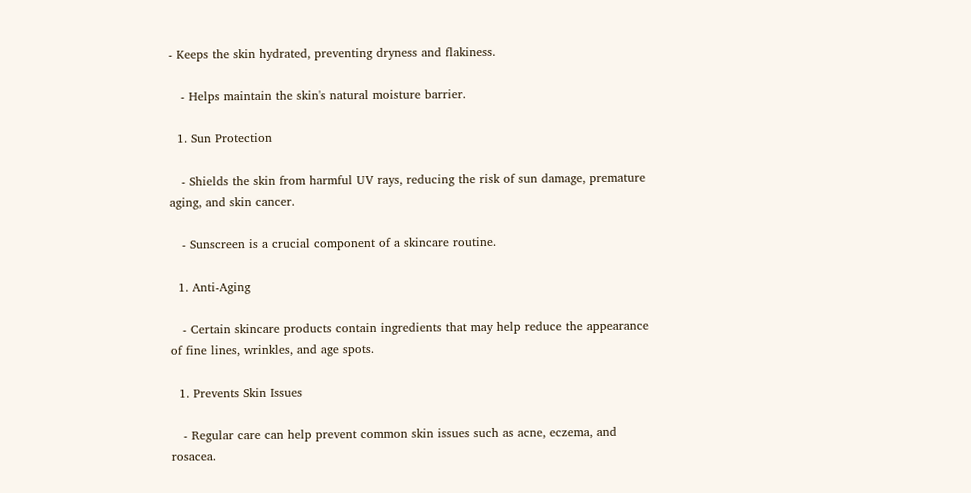- Keeps the skin hydrated, preventing dryness and flakiness.

   - Helps maintain the skin's natural moisture barrier.

  1. Sun Protection

   - Shields the skin from harmful UV rays, reducing the risk of sun damage, premature aging, and skin cancer.

   - Sunscreen is a crucial component of a skincare routine.

  1. Anti-Aging

   - Certain skincare products contain ingredients that may help reduce the appearance of fine lines, wrinkles, and age spots.

  1. Prevents Skin Issues

   - Regular care can help prevent common skin issues such as acne, eczema, and rosacea.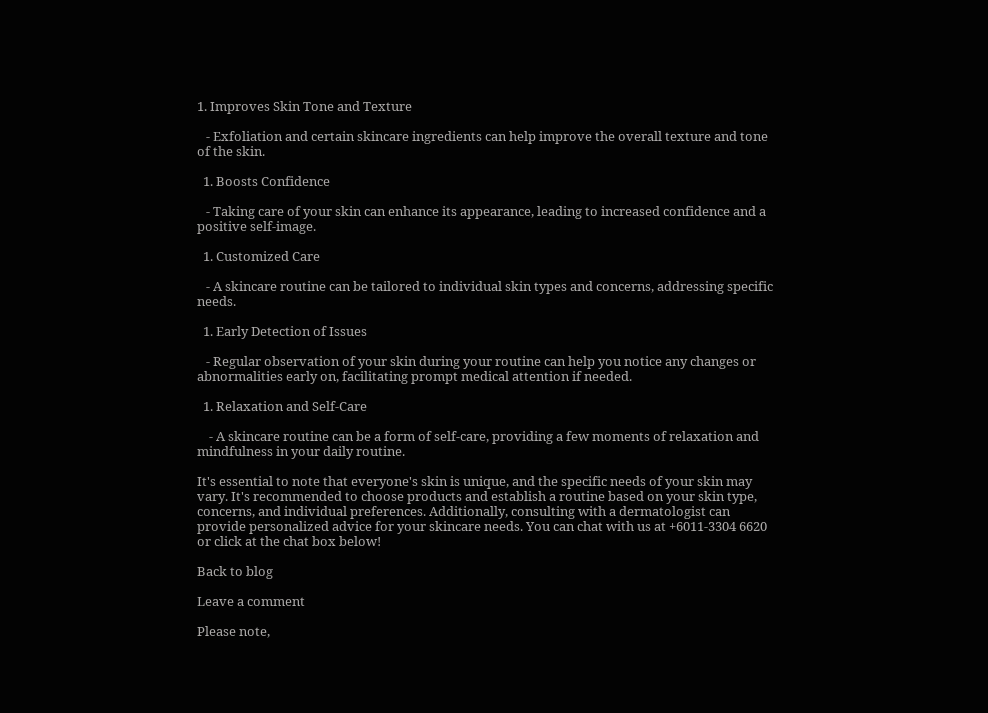1. Improves Skin Tone and Texture

   - Exfoliation and certain skincare ingredients can help improve the overall texture and tone of the skin.

  1. Boosts Confidence

   - Taking care of your skin can enhance its appearance, leading to increased confidence and a positive self-image.

  1. Customized Care

   - A skincare routine can be tailored to individual skin types and concerns, addressing specific needs.

  1. Early Detection of Issues

   - Regular observation of your skin during your routine can help you notice any changes or abnormalities early on, facilitating prompt medical attention if needed.

  1. Relaxation and Self-Care

    - A skincare routine can be a form of self-care, providing a few moments of relaxation and mindfulness in your daily routine.

It's essential to note that everyone's skin is unique, and the specific needs of your skin may vary. It's recommended to choose products and establish a routine based on your skin type, concerns, and individual preferences. Additionally, consulting with a dermatologist can provide personalized advice for your skincare needs. You can chat with us at +6011-3304 6620 or click at the chat box below!

Back to blog

Leave a comment

Please note,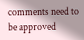comments need to be approved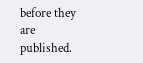before they are published.